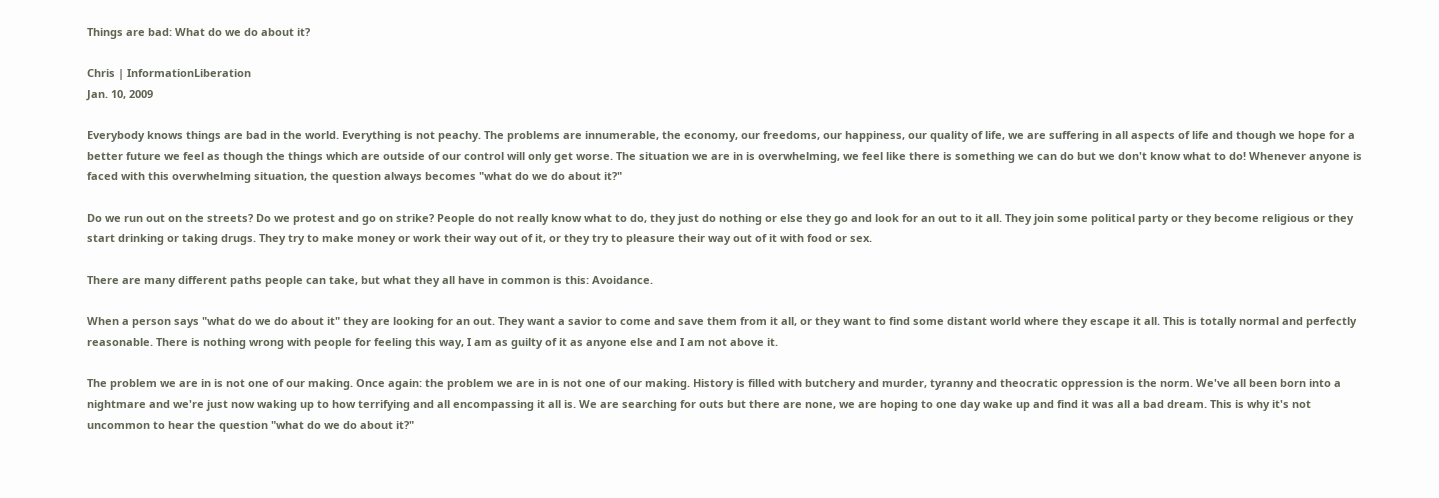Things are bad: What do we do about it?

Chris | InformationLiberation
Jan. 10, 2009

Everybody knows things are bad in the world. Everything is not peachy. The problems are innumerable, the economy, our freedoms, our happiness, our quality of life, we are suffering in all aspects of life and though we hope for a better future we feel as though the things which are outside of our control will only get worse. The situation we are in is overwhelming, we feel like there is something we can do but we don't know what to do! Whenever anyone is faced with this overwhelming situation, the question always becomes "what do we do about it?"

Do we run out on the streets? Do we protest and go on strike? People do not really know what to do, they just do nothing or else they go and look for an out to it all. They join some political party or they become religious or they start drinking or taking drugs. They try to make money or work their way out of it, or they try to pleasure their way out of it with food or sex.

There are many different paths people can take, but what they all have in common is this: Avoidance.

When a person says "what do we do about it" they are looking for an out. They want a savior to come and save them from it all, or they want to find some distant world where they escape it all. This is totally normal and perfectly reasonable. There is nothing wrong with people for feeling this way, I am as guilty of it as anyone else and I am not above it.

The problem we are in is not one of our making. Once again: the problem we are in is not one of our making. History is filled with butchery and murder, tyranny and theocratic oppression is the norm. We've all been born into a nightmare and we're just now waking up to how terrifying and all encompassing it all is. We are searching for outs but there are none, we are hoping to one day wake up and find it was all a bad dream. This is why it's not uncommon to hear the question "what do we do about it?"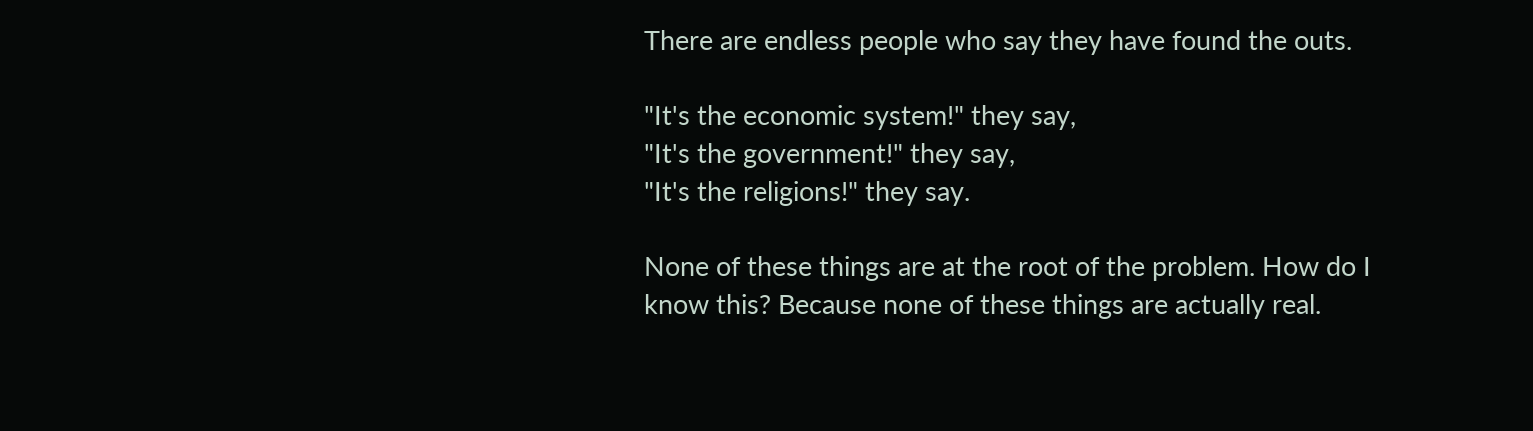There are endless people who say they have found the outs.

"It's the economic system!" they say,
"It's the government!" they say,
"It's the religions!" they say.

None of these things are at the root of the problem. How do I know this? Because none of these things are actually real.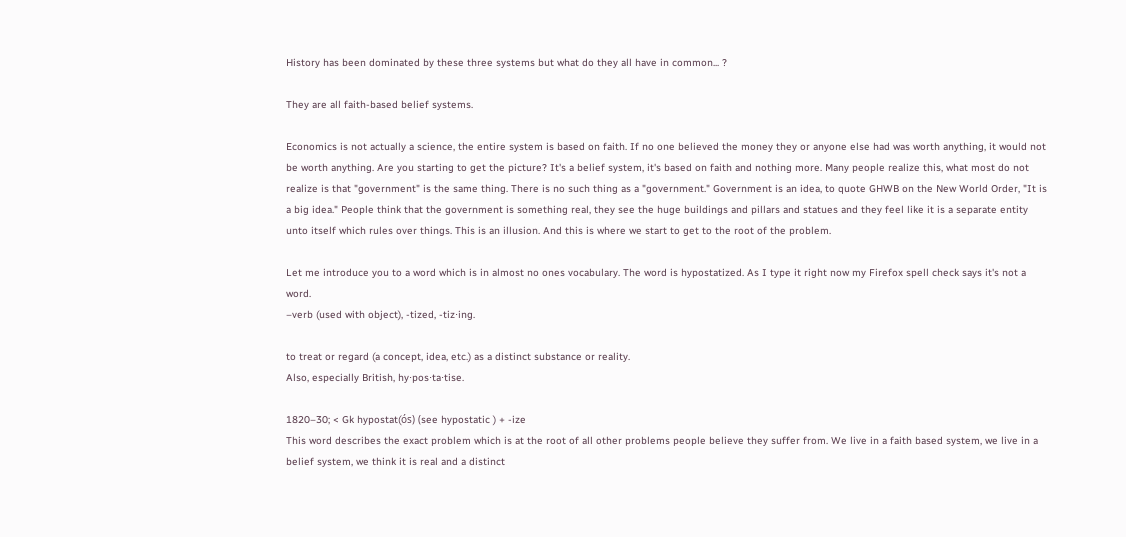History has been dominated by these three systems but what do they all have in common... ?

They are all faith-based belief systems.

Economics is not actually a science, the entire system is based on faith. If no one believed the money they or anyone else had was worth anything, it would not be worth anything. Are you starting to get the picture? It's a belief system, it's based on faith and nothing more. Many people realize this, what most do not realize is that "government" is the same thing. There is no such thing as a "government." Government is an idea, to quote GHWB on the New World Order, "It is a big idea." People think that the government is something real, they see the huge buildings and pillars and statues and they feel like it is a separate entity unto itself which rules over things. This is an illusion. And this is where we start to get to the root of the problem.

Let me introduce you to a word which is in almost no ones vocabulary. The word is hypostatized. As I type it right now my Firefox spell check says it's not a word.
–verb (used with object), -tized, -tiz⋅ing.

to treat or regard (a concept, idea, etc.) as a distinct substance or reality.
Also, especially British, hy⋅pos⋅ta⋅tise.

1820–30; < Gk hypostat(ós) (see hypostatic ) + -ize
This word describes the exact problem which is at the root of all other problems people believe they suffer from. We live in a faith based system, we live in a belief system, we think it is real and a distinct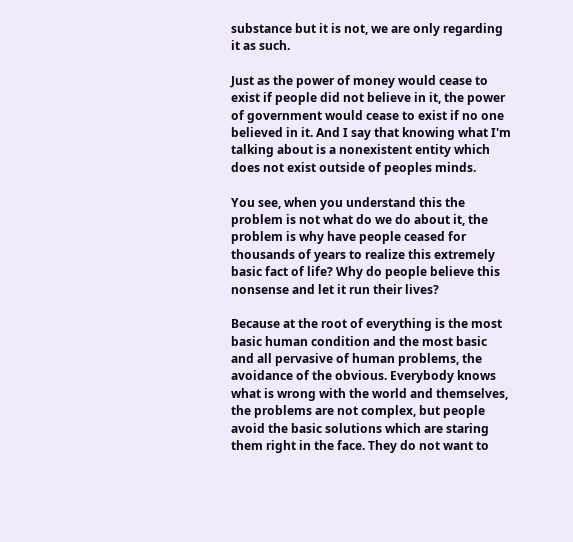substance but it is not, we are only regarding it as such.

Just as the power of money would cease to exist if people did not believe in it, the power of government would cease to exist if no one believed in it. And I say that knowing what I'm talking about is a nonexistent entity which does not exist outside of peoples minds.

You see, when you understand this the problem is not what do we do about it, the problem is why have people ceased for thousands of years to realize this extremely basic fact of life? Why do people believe this nonsense and let it run their lives?

Because at the root of everything is the most basic human condition and the most basic and all pervasive of human problems, the avoidance of the obvious. Everybody knows what is wrong with the world and themselves, the problems are not complex, but people avoid the basic solutions which are staring them right in the face. They do not want to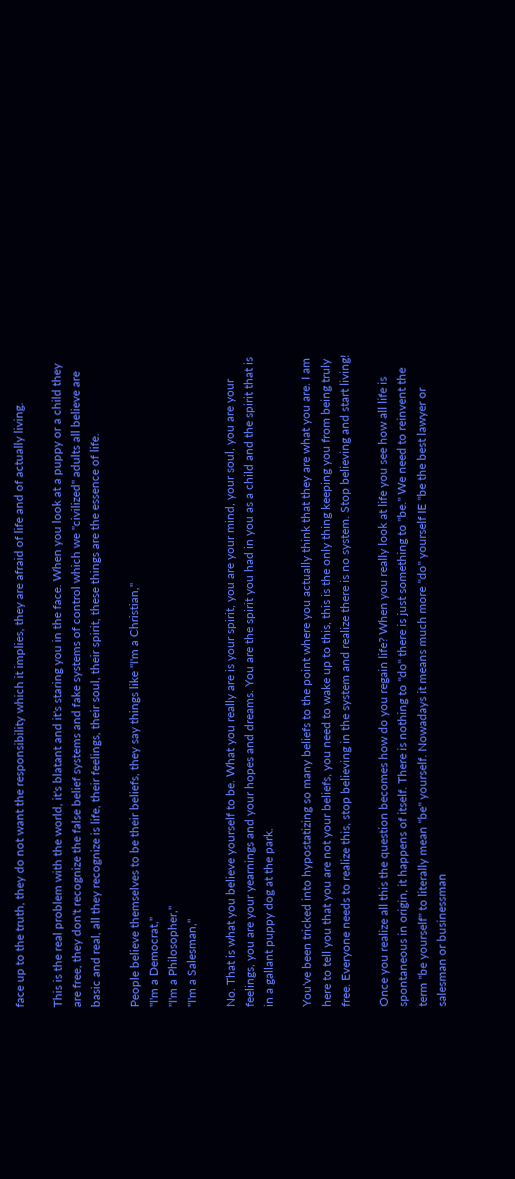face up to the truth, they do not want the responsibility which it implies, they are afraid of life and of actually living.

This is the real problem with the world, it's blatant and it's staring you in the face. When you look at a puppy or a child they are free, they don't recognize the false belief systems and fake systems of control which we "civilized" adults all believe are basic and real, all they recognize is life, their feelings, their soul, their spirit, these things are the essence of life.

People believe themselves to be their beliefs, they say things like "I'm a Christian,"
"I'm a Democrat,"
"I'm a Philosopher,"
"I'm a Salesman,"

No. That is what you believe yourself to be. What you really are is your spirit, you are your mind, your soul, you are your feelings, you are your yearnings and your hopes and dreams. You are the spirit you had in you as a child and the spirit that is in a gallant puppy dog at the park.

You've been tricked into hypostatizing so many beliefs to the point where you actually think that they are what you are. I am here to tell you that you are not your beliefs, you need to wake up to this, this is the only thing keeping you from being truly free. Everyone needs to realize this, stop believing in the system and realize there is no system. Stop believing and start living!

Once you realize all this the question becomes how do you regain life? When you really look at life you see how all life is spontaneous in origin, it happens of itself. There is nothing to "do" there is just something to "be." We need to reinvent the term "be yourself" to literally mean "be" yourself. Nowadays it means much more "do" yourself IE "be the best lawyer or salesman or businessman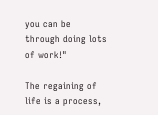you can be through doing lots of work!"

The regaining of life is a process,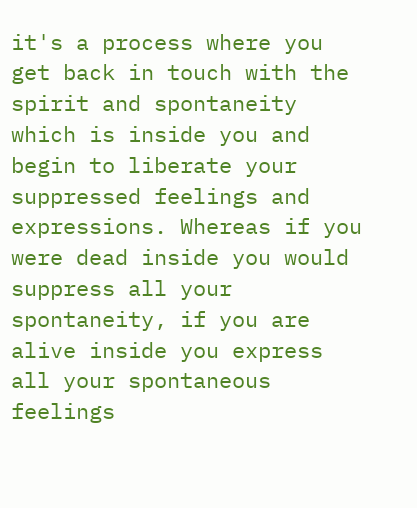it's a process where you get back in touch with the spirit and spontaneity which is inside you and begin to liberate your suppressed feelings and expressions. Whereas if you were dead inside you would suppress all your spontaneity, if you are alive inside you express all your spontaneous feelings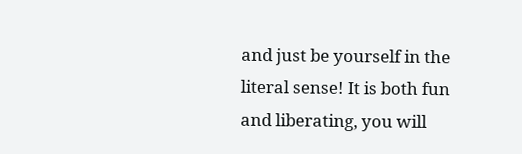and just be yourself in the literal sense! It is both fun and liberating, you will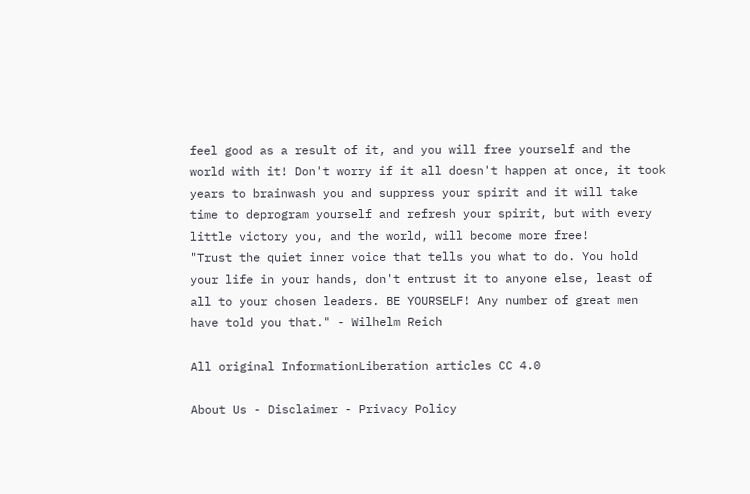feel good as a result of it, and you will free yourself and the world with it! Don't worry if it all doesn't happen at once, it took years to brainwash you and suppress your spirit and it will take time to deprogram yourself and refresh your spirit, but with every little victory you, and the world, will become more free!
"Trust the quiet inner voice that tells you what to do. You hold your life in your hands, don't entrust it to anyone else, least of all to your chosen leaders. BE YOURSELF! Any number of great men have told you that." - Wilhelm Reich

All original InformationLiberation articles CC 4.0

About Us - Disclaimer - Privacy Policy